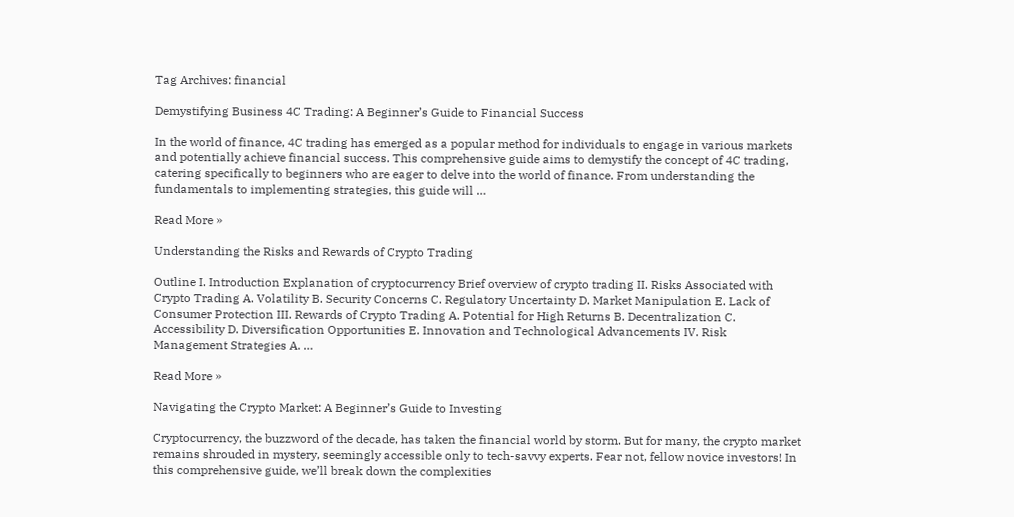Tag Archives: financial

Demystifying Business 4C Trading: A Beginner’s Guide to Financial Success

In the world of finance, 4C trading has emerged as a popular method for individuals to engage in various markets and potentially achieve financial success. This comprehensive guide aims to demystify the concept of 4C trading, catering specifically to beginners who are eager to delve into the world of finance. From understanding the fundamentals to implementing strategies, this guide will …

Read More »

Understanding the Risks and Rewards of Crypto Trading

Outline I. Introduction Explanation of cryptocurrency Brief overview of crypto trading II. Risks Associated with Crypto Trading A. Volatility B. Security Concerns C. Regulatory Uncertainty D. Market Manipulation E. Lack of Consumer Protection III. Rewards of Crypto Trading A. Potential for High Returns B. Decentralization C. Accessibility D. Diversification Opportunities E. Innovation and Technological Advancements IV. Risk Management Strategies A. …

Read More »

Navigating the Crypto Market: A Beginner’s Guide to Investing

Cryptocurrency, the buzzword of the decade, has taken the financial world by storm. But for many, the crypto market remains shrouded in mystery, seemingly accessible only to tech-savvy experts. Fear not, fellow novice investors! In this comprehensive guide, we’ll break down the complexities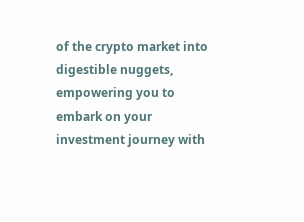of the crypto market into digestible nuggets, empowering you to embark on your investment journey with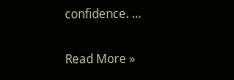confidence. …

Read More »